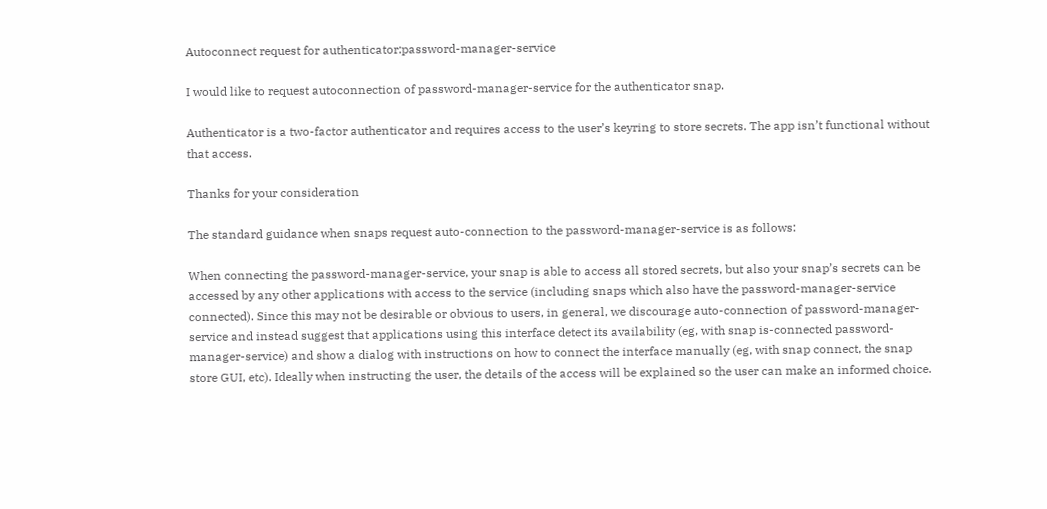Autoconnect request for authenticator:password-manager-service

I would like to request autoconnection of password-manager-service for the authenticator snap.

Authenticator is a two-factor authenticator and requires access to the user’s keyring to store secrets. The app isn’t functional without that access.

Thanks for your consideration

The standard guidance when snaps request auto-connection to the password-manager-service is as follows:

When connecting the password-manager-service, your snap is able to access all stored secrets, but also your snap’s secrets can be accessed by any other applications with access to the service (including snaps which also have the password-manager-service connected). Since this may not be desirable or obvious to users, in general, we discourage auto-connection of password-manager-service and instead suggest that applications using this interface detect its availability (eg, with snap is-connected password-manager-service) and show a dialog with instructions on how to connect the interface manually (eg, with snap connect, the snap store GUI, etc). Ideally when instructing the user, the details of the access will be explained so the user can make an informed choice.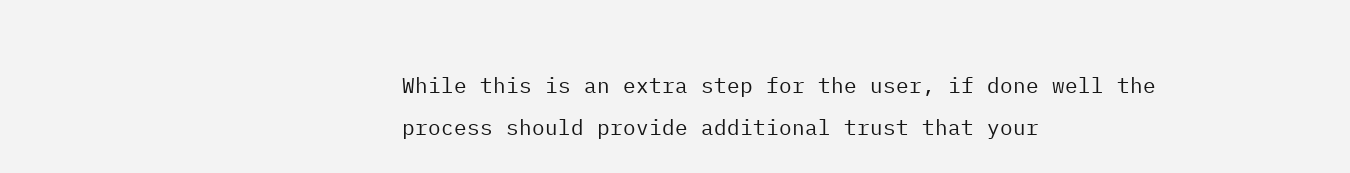While this is an extra step for the user, if done well the process should provide additional trust that your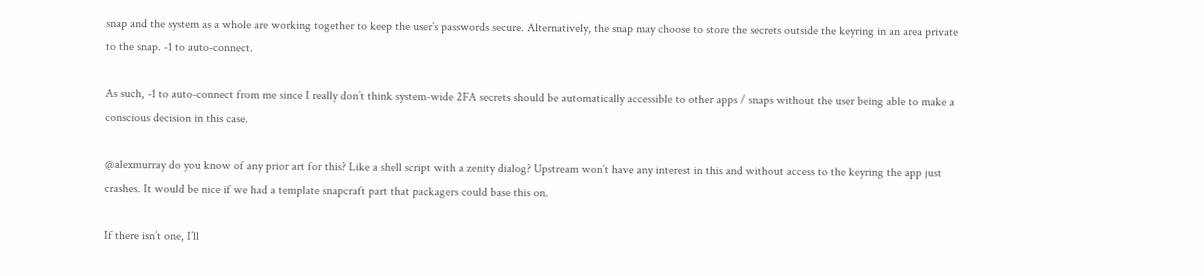snap and the system as a whole are working together to keep the user’s passwords secure. Alternatively, the snap may choose to store the secrets outside the keyring in an area private to the snap. -1 to auto-connect.

As such, -1 to auto-connect from me since I really don’t think system-wide 2FA secrets should be automatically accessible to other apps / snaps without the user being able to make a conscious decision in this case.

@alexmurray do you know of any prior art for this? Like a shell script with a zenity dialog? Upstream won’t have any interest in this and without access to the keyring the app just crashes. It would be nice if we had a template snapcraft part that packagers could base this on.

If there isn’t one, I’ll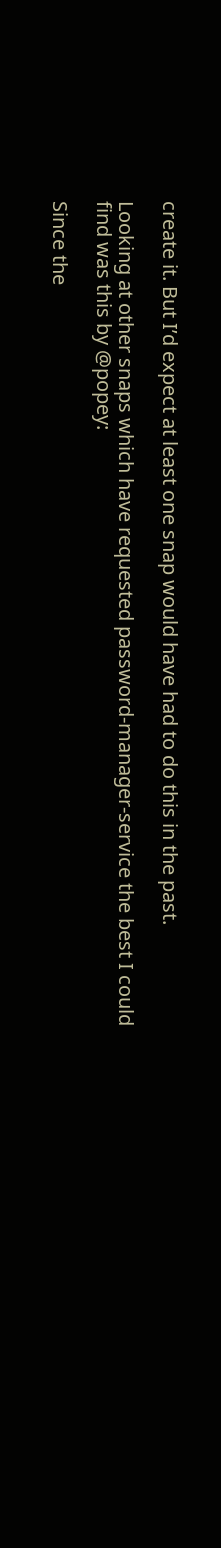create it. But I’d expect at least one snap would have had to do this in the past.

Looking at other snaps which have requested password-manager-service the best I could find was this by @popey:

Since the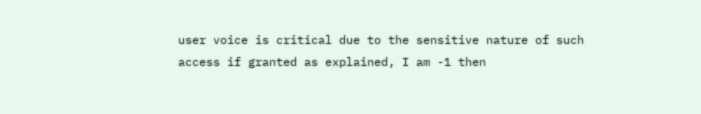user voice is critical due to the sensitive nature of such access if granted as explained, I am -1 then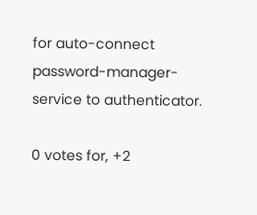for auto-connect password-manager-service to authenticator.

0 votes for, +2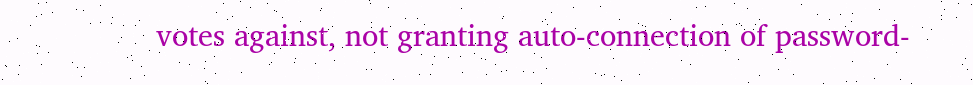votes against, not granting auto-connection of password-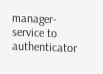manager-service to authenticator